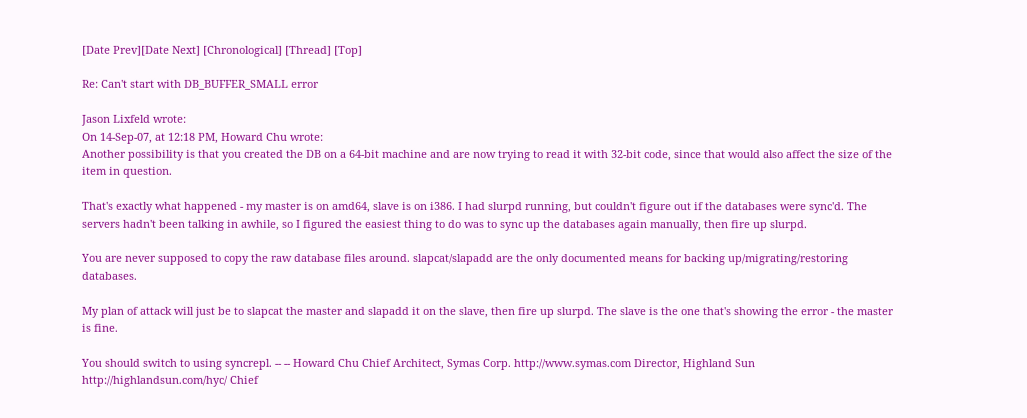[Date Prev][Date Next] [Chronological] [Thread] [Top]

Re: Can't start with DB_BUFFER_SMALL error

Jason Lixfeld wrote:
On 14-Sep-07, at 12:18 PM, Howard Chu wrote:
Another possibility is that you created the DB on a 64-bit machine and are now trying to read it with 32-bit code, since that would also affect the size of the item in question.

That's exactly what happened - my master is on amd64, slave is on i386. I had slurpd running, but couldn't figure out if the databases were sync'd. The servers hadn't been talking in awhile, so I figured the easiest thing to do was to sync up the databases again manually, then fire up slurpd.

You are never supposed to copy the raw database files around. slapcat/slapadd are the only documented means for backing up/migrating/restoring databases.

My plan of attack will just be to slapcat the master and slapadd it on the slave, then fire up slurpd. The slave is the one that's showing the error - the master is fine.

You should switch to using syncrepl. -- -- Howard Chu Chief Architect, Symas Corp. http://www.symas.com Director, Highland Sun http://highlandsun.com/hyc/ Chief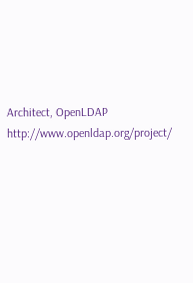Architect, OpenLDAP http://www.openldap.org/project/